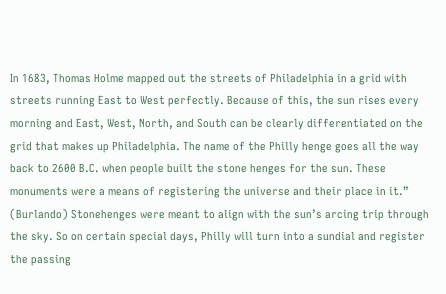In 1683, Thomas Holme mapped out the streets of Philadelphia in a grid with streets running East to West perfectly. Because of this, the sun rises every morning and East, West, North, and South can be clearly differentiated on the grid that makes up Philadelphia. The name of the Philly henge goes all the way back to 2600 B.C. when people built the stone henges for the sun. These monuments were a means of registering the universe and their place in it.” (Burlando) Stonehenges were meant to align with the sun’s arcing trip through the sky. So on certain special days, Philly will turn into a sundial and register the passing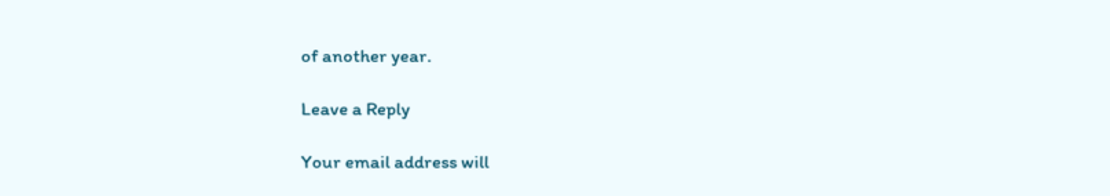of another year.

Leave a Reply

Your email address will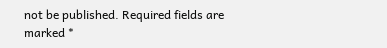not be published. Required fields are marked *